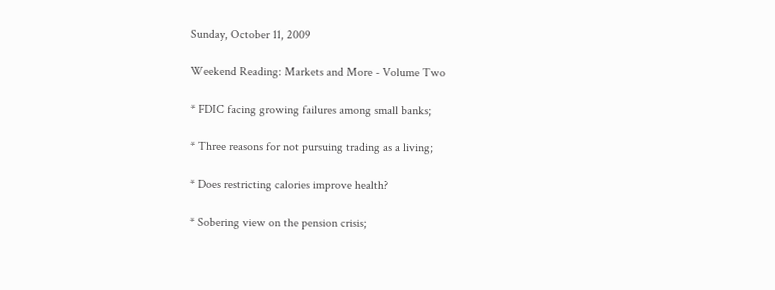Sunday, October 11, 2009

Weekend Reading: Markets and More - Volume Two

* FDIC facing growing failures among small banks;

* Three reasons for not pursuing trading as a living;

* Does restricting calories improve health?

* Sobering view on the pension crisis;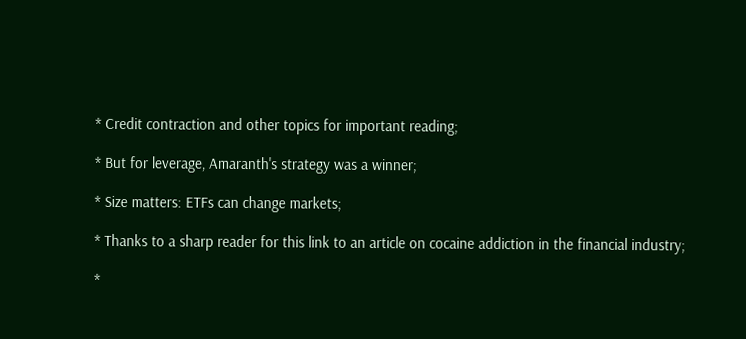* Credit contraction and other topics for important reading;

* But for leverage, Amaranth's strategy was a winner;

* Size matters: ETFs can change markets;

* Thanks to a sharp reader for this link to an article on cocaine addiction in the financial industry;

*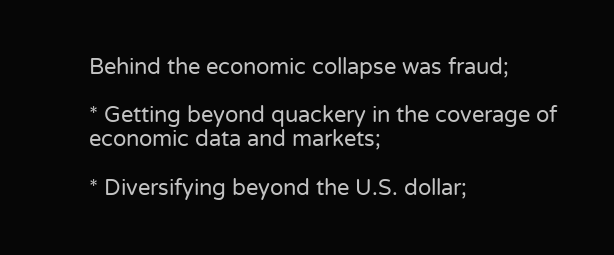Behind the economic collapse was fraud;

* Getting beyond quackery in the coverage of economic data and markets;

* Diversifying beyond the U.S. dollar;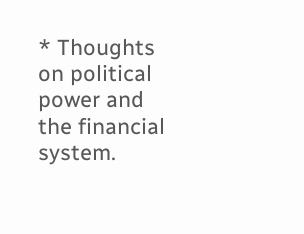* Thoughts on political power and the financial system.